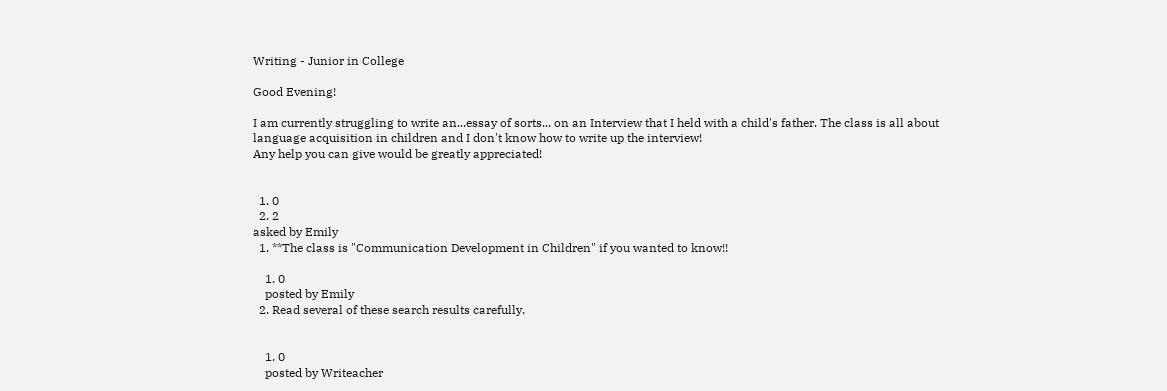Writing - Junior in College

Good Evening!

I am currently struggling to write an...essay of sorts... on an Interview that I held with a child's father. The class is all about language acquisition in children and I don't know how to write up the interview!
Any help you can give would be greatly appreciated!


  1. 0
  2. 2
asked by Emily
  1. **The class is "Communication Development in Children" if you wanted to know!!

    1. 0
    posted by Emily
  2. Read several of these search results carefully.


    1. 0
    posted by Writeacher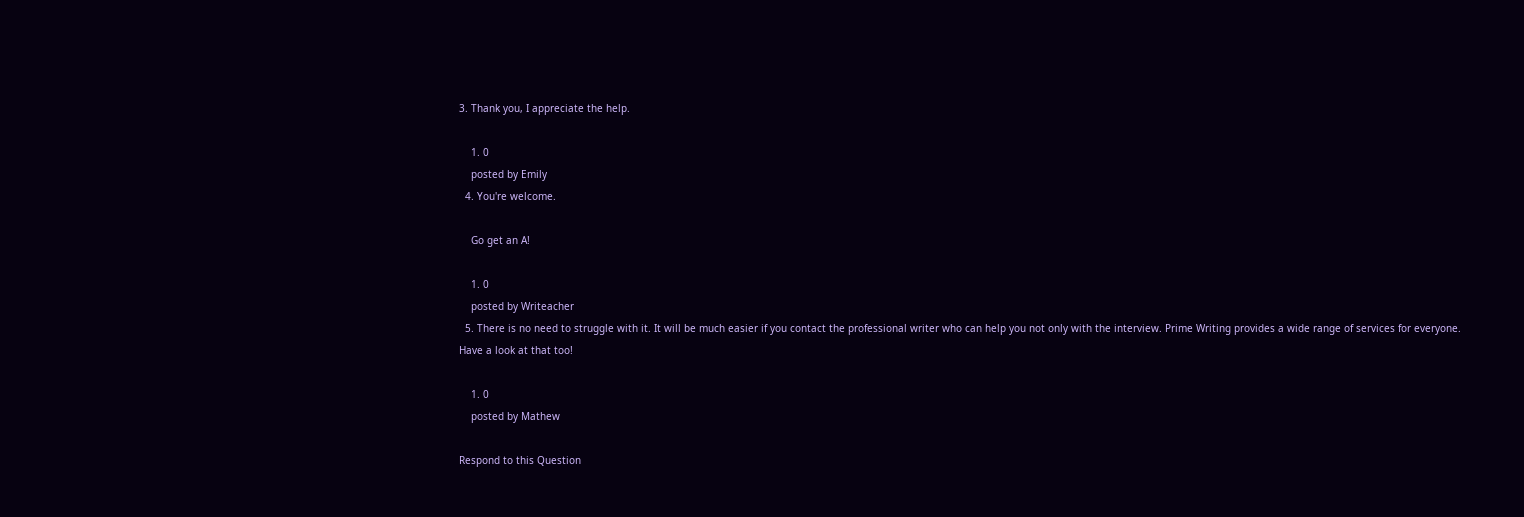3. Thank you, I appreciate the help.

    1. 0
    posted by Emily
  4. You're welcome.

    Go get an A!

    1. 0
    posted by Writeacher
  5. There is no need to struggle with it. It will be much easier if you contact the professional writer who can help you not only with the interview. Prime Writing provides a wide range of services for everyone. Have a look at that too!

    1. 0
    posted by Mathew

Respond to this Question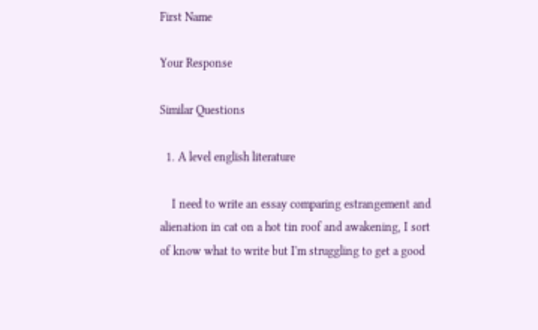First Name

Your Response

Similar Questions

  1. A level english literature

    I need to write an essay comparing estrangement and alienation in cat on a hot tin roof and awakening, I sort of know what to write but I'm struggling to get a good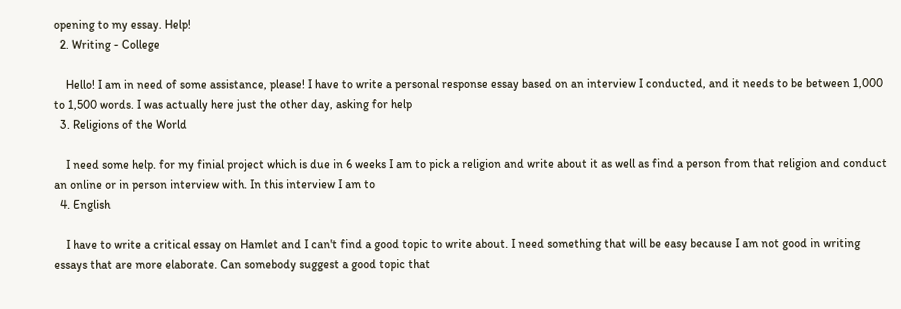opening to my essay. Help!
  2. Writing - College

    Hello! I am in need of some assistance, please! I have to write a personal response essay based on an interview I conducted, and it needs to be between 1,000 to 1,500 words. I was actually here just the other day, asking for help
  3. Religions of the World

    I need some help. for my finial project which is due in 6 weeks I am to pick a religion and write about it as well as find a person from that religion and conduct an online or in person interview with. In this interview I am to
  4. English

    I have to write a critical essay on Hamlet and I can't find a good topic to write about. I need something that will be easy because I am not good in writing essays that are more elaborate. Can somebody suggest a good topic that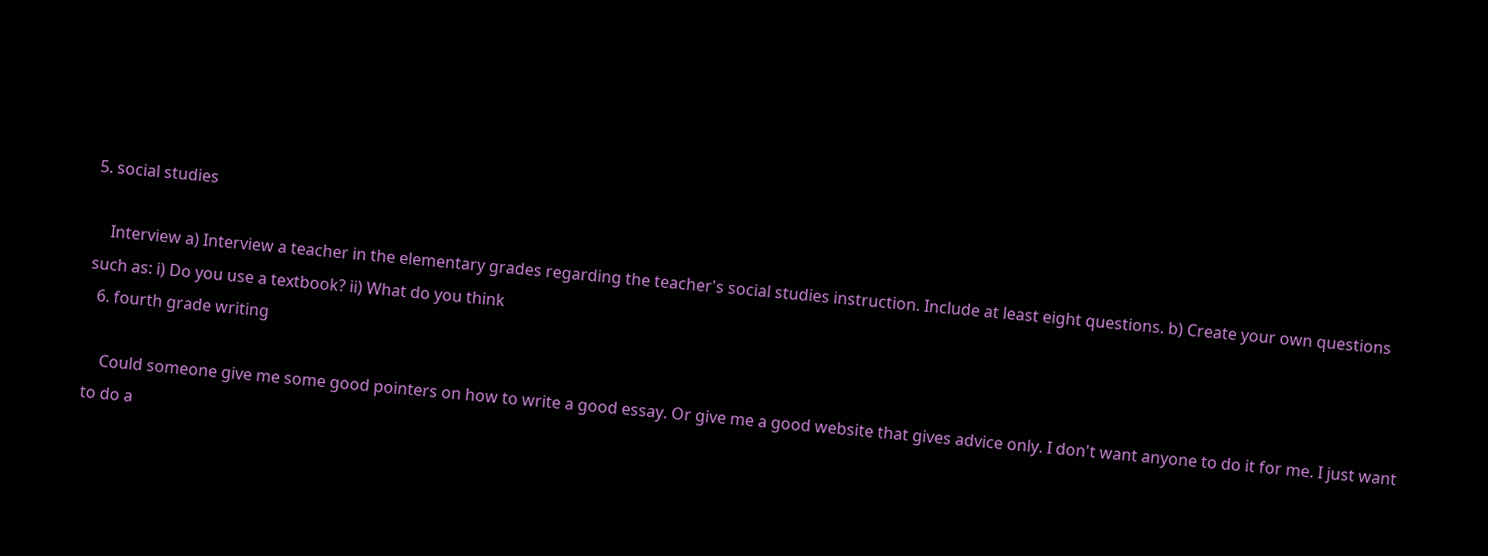5. social studies

    Interview a) Interview a teacher in the elementary grades regarding the teacher's social studies instruction. Include at least eight questions. b) Create your own questions such as: i) Do you use a textbook? ii) What do you think
  6. fourth grade writing

    Could someone give me some good pointers on how to write a good essay. Or give me a good website that gives advice only. I don't want anyone to do it for me. I just want to do a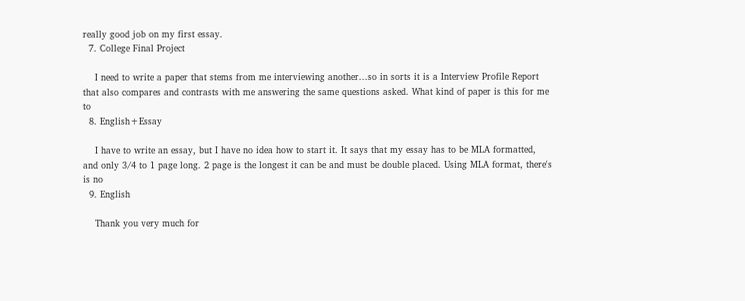really good job on my first essay.
  7. College Final Project

    I need to write a paper that stems from me interviewing another...so in sorts it is a Interview Profile Report that also compares and contrasts with me answering the same questions asked. What kind of paper is this for me to
  8. English+Essay

    I have to write an essay, but I have no idea how to start it. It says that my essay has to be MLA formatted, and only 3/4 to 1 page long. 2 page is the longest it can be and must be double placed. Using MLA format, there's is no
  9. English

    Thank you very much for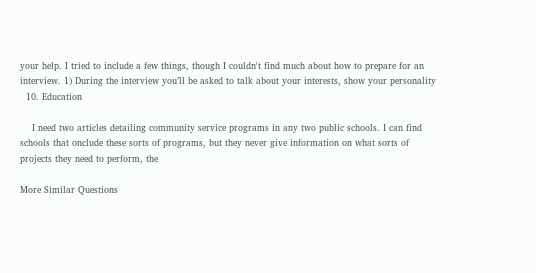your help. I tried to include a few things, though I couldn't find much about how to prepare for an interview. 1) During the interview you’ll be asked to talk about your interests, show your personality
  10. Education

    I need two articles detailing community service programs in any two public schools. I can find schools that onclude these sorts of programs, but they never give information on what sorts of projects they need to perform, the

More Similar Questions